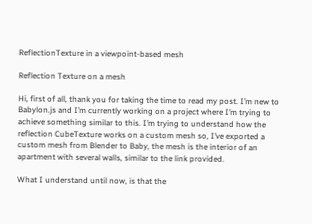ReflectionTexture in a viewpoint-based mesh

Reflection Texture on a mesh

Hi, first of all, thank you for taking the time to read my post. I’m new to Babylon.js and I’m currently working on a project where I’m trying to achieve something similar to this. I’m trying to understand how the reflection CubeTexture works on a custom mesh so, I’ve exported a custom mesh from Blender to Baby, the mesh is the interior of an apartment with several walls, similar to the link provided.

What I understand until now, is that the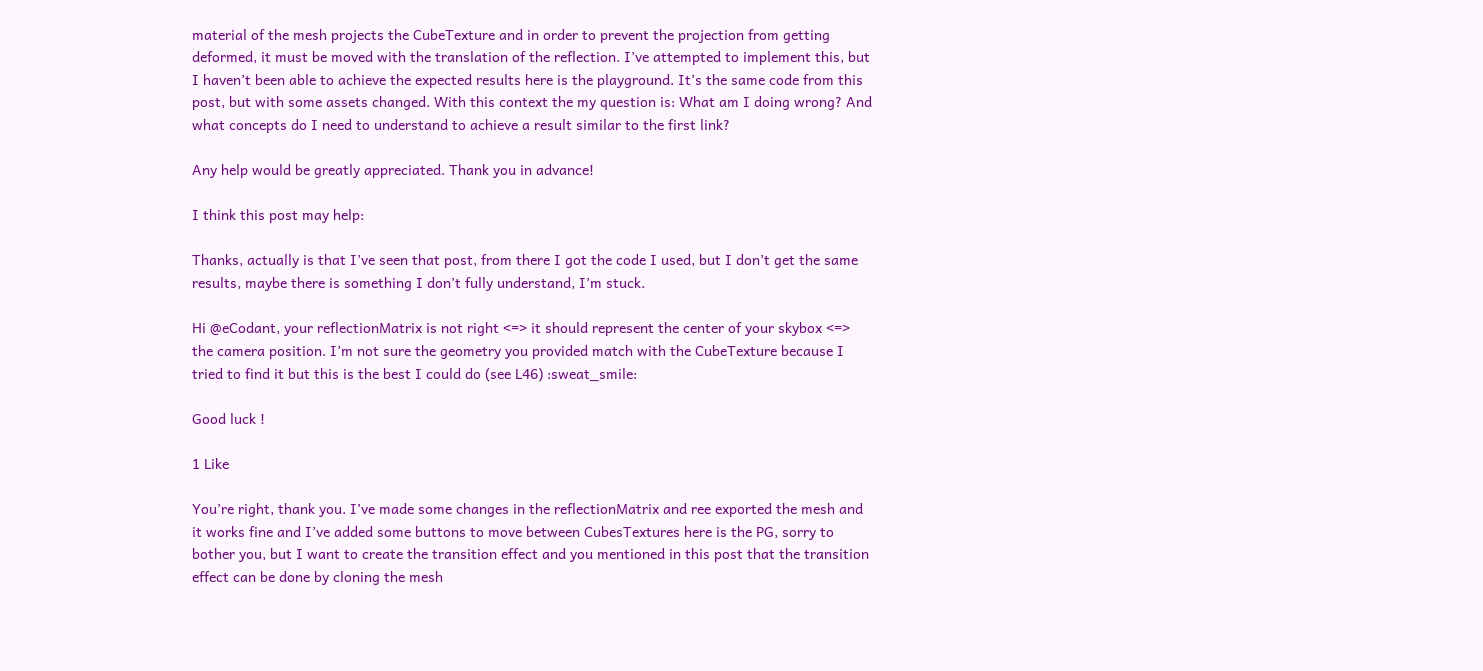material of the mesh projects the CubeTexture and in order to prevent the projection from getting deformed, it must be moved with the translation of the reflection. I’ve attempted to implement this, but I haven’t been able to achieve the expected results here is the playground. It’s the same code from this post, but with some assets changed. With this context the my question is: What am I doing wrong? And what concepts do I need to understand to achieve a result similar to the first link?

Any help would be greatly appreciated. Thank you in advance!

I think this post may help:

Thanks, actually is that I’ve seen that post, from there I got the code I used, but I don’t get the same results, maybe there is something I don’t fully understand, I’m stuck.

Hi @eCodant, your reflectionMatrix is not right <=> it should represent the center of your skybox <=> the camera position. I’m not sure the geometry you provided match with the CubeTexture because I tried to find it but this is the best I could do (see L46) :sweat_smile:

Good luck !

1 Like

You’re right, thank you. I’ve made some changes in the reflectionMatrix and ree exported the mesh and it works fine and I’ve added some buttons to move between CubesTextures here is the PG, sorry to bother you, but I want to create the transition effect and you mentioned in this post that the transition effect can be done by cloning the mesh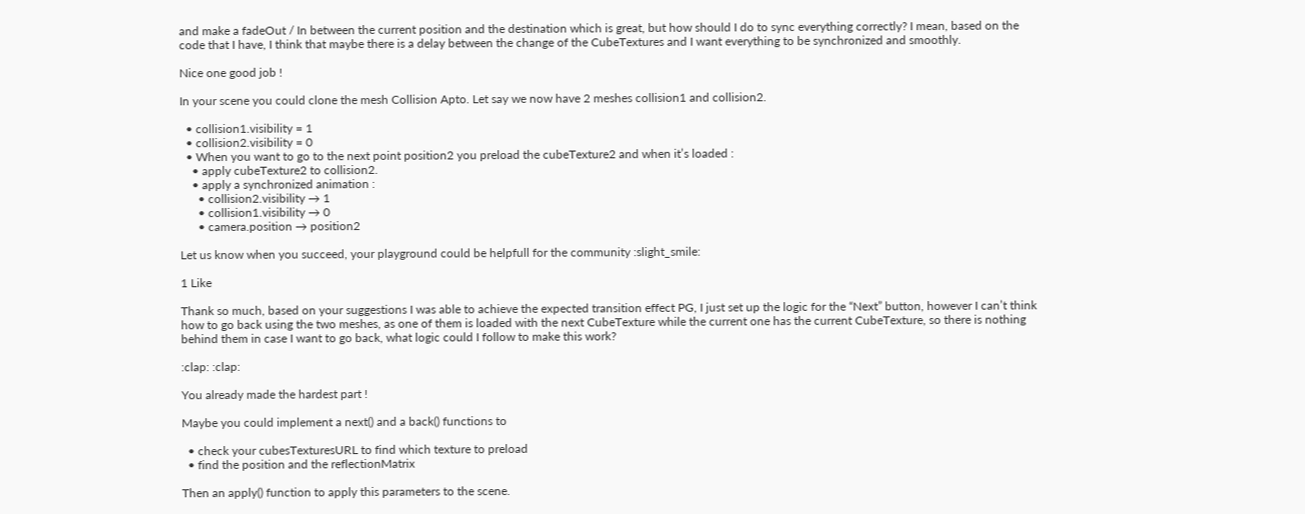and make a fadeOut / In between the current position and the destination which is great, but how should I do to sync everything correctly? I mean, based on the code that I have, I think that maybe there is a delay between the change of the CubeTextures and I want everything to be synchronized and smoothly.

Nice one good job !

In your scene you could clone the mesh Collision Apto. Let say we now have 2 meshes collision1 and collision2.

  • collision1.visibility = 1
  • collision2.visibility = 0
  • When you want to go to the next point position2 you preload the cubeTexture2 and when it’s loaded :
    • apply cubeTexture2 to collision2.
    • apply a synchronized animation :
      • collision2.visibility → 1
      • collision1.visibility → 0
      • camera.position → position2

Let us know when you succeed, your playground could be helpfull for the community :slight_smile:

1 Like

Thank so much, based on your suggestions I was able to achieve the expected transition effect PG, I just set up the logic for the “Next” button, however I can’t think how to go back using the two meshes, as one of them is loaded with the next CubeTexture while the current one has the current CubeTexture, so there is nothing behind them in case I want to go back, what logic could I follow to make this work?

:clap: :clap:

You already made the hardest part !

Maybe you could implement a next() and a back() functions to

  • check your cubesTexturesURL to find which texture to preload
  • find the position and the reflectionMatrix

Then an apply() function to apply this parameters to the scene.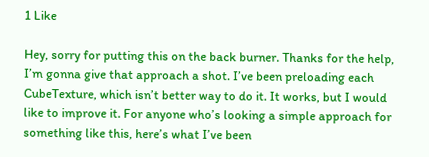1 Like

Hey, sorry for putting this on the back burner. Thanks for the help, I’m gonna give that approach a shot. I’ve been preloading each CubeTexture, which isn’t better way to do it. It works, but I would like to improve it. For anyone who’s looking a simple approach for something like this, here’s what I’ve been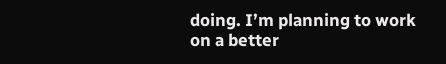doing. I’m planning to work on a better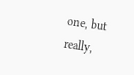one, but really,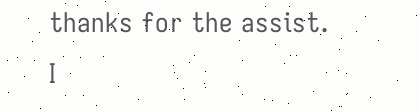thanks for the assist. I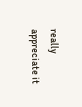really appreciate it